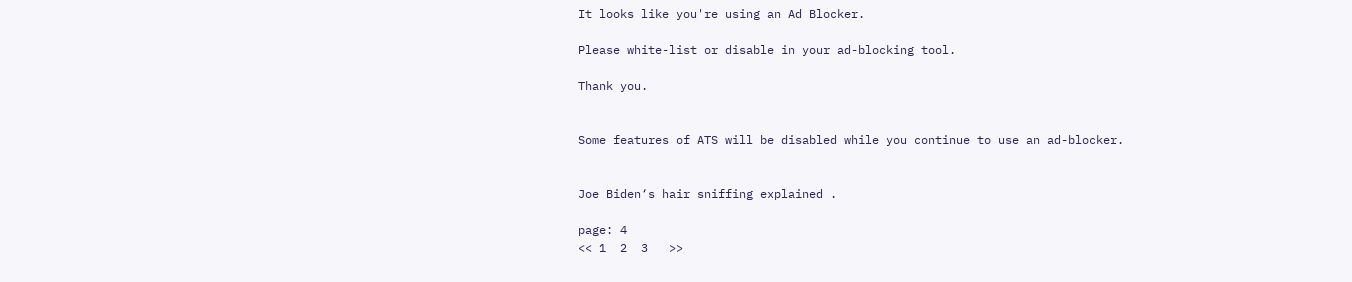It looks like you're using an Ad Blocker.

Please white-list or disable in your ad-blocking tool.

Thank you.


Some features of ATS will be disabled while you continue to use an ad-blocker.


Joe Biden‘s hair sniffing explained .

page: 4
<< 1  2  3   >>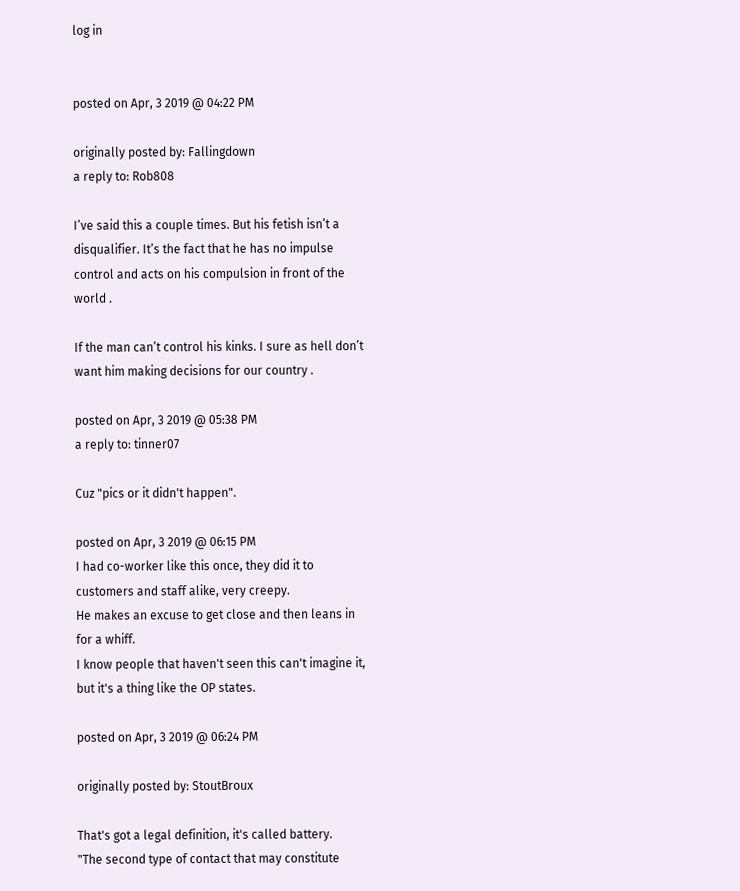log in


posted on Apr, 3 2019 @ 04:22 PM

originally posted by: Fallingdown
a reply to: Rob808

I’ve said this a couple times. But his fetish isn’t a disqualifier. It’s the fact that he has no impulse control and acts on his compulsion in front of the world .

If the man can’t control his kinks. I sure as hell don’t want him making decisions for our country .

posted on Apr, 3 2019 @ 05:38 PM
a reply to: tinner07

Cuz "pics or it didn't happen".

posted on Apr, 3 2019 @ 06:15 PM
I had co-worker like this once, they did it to customers and staff alike, very creepy.
He makes an excuse to get close and then leans in for a whiff.
I know people that haven't seen this can't imagine it, but it's a thing like the OP states.

posted on Apr, 3 2019 @ 06:24 PM

originally posted by: StoutBroux

That's got a legal definition, it's called battery.
"The second type of contact that may constitute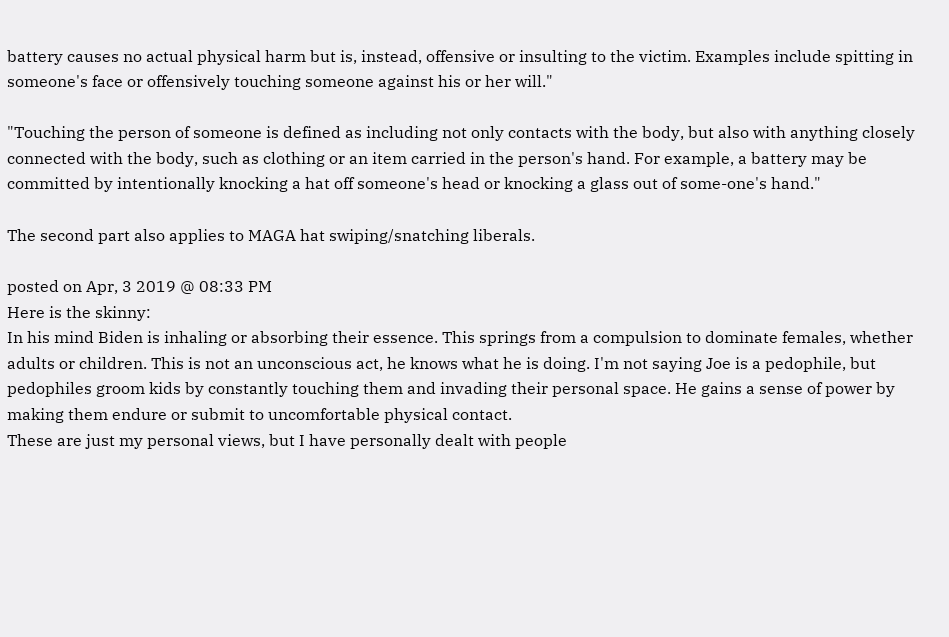battery causes no actual physical harm but is, instead, offensive or insulting to the victim. Examples include spitting in someone's face or offensively touching someone against his or her will."

"Touching the person of someone is defined as including not only contacts with the body, but also with anything closely connected with the body, such as clothing or an item carried in the person's hand. For example, a battery may be committed by intentionally knocking a hat off someone's head or knocking a glass out of some-one's hand."

The second part also applies to MAGA hat swiping/snatching liberals.

posted on Apr, 3 2019 @ 08:33 PM
Here is the skinny:
In his mind Biden is inhaling or absorbing their essence. This springs from a compulsion to dominate females, whether adults or children. This is not an unconscious act, he knows what he is doing. I'm not saying Joe is a pedophile, but pedophiles groom kids by constantly touching them and invading their personal space. He gains a sense of power by making them endure or submit to uncomfortable physical contact.
These are just my personal views, but I have personally dealt with people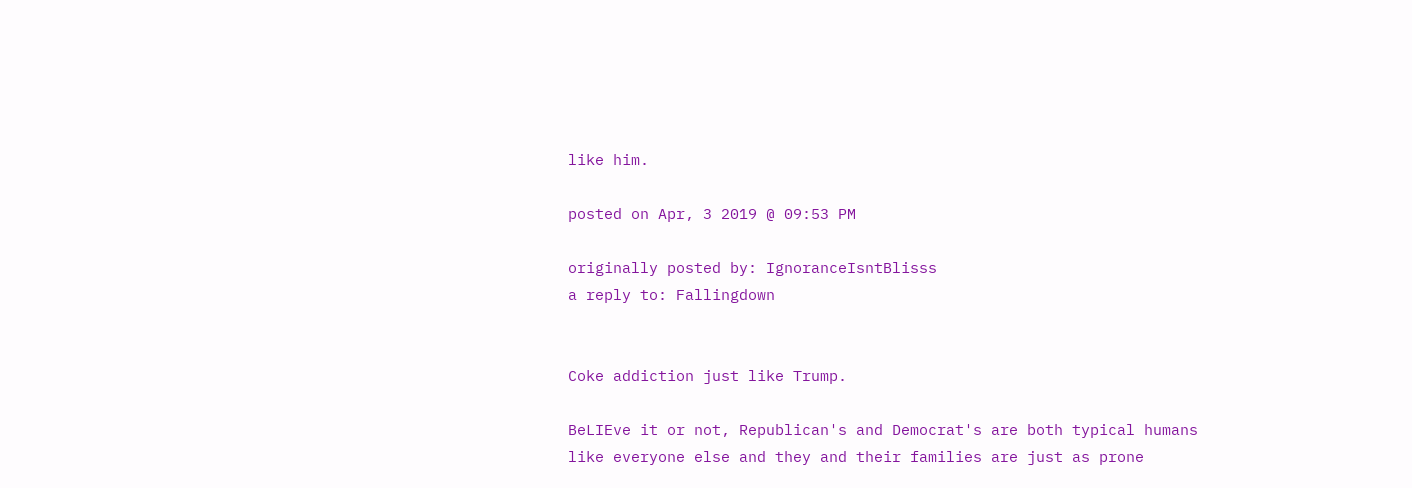like him.

posted on Apr, 3 2019 @ 09:53 PM

originally posted by: IgnoranceIsntBlisss
a reply to: Fallingdown


Coke addiction just like Trump.

BeLIEve it or not, Republican's and Democrat's are both typical humans like everyone else and they and their families are just as prone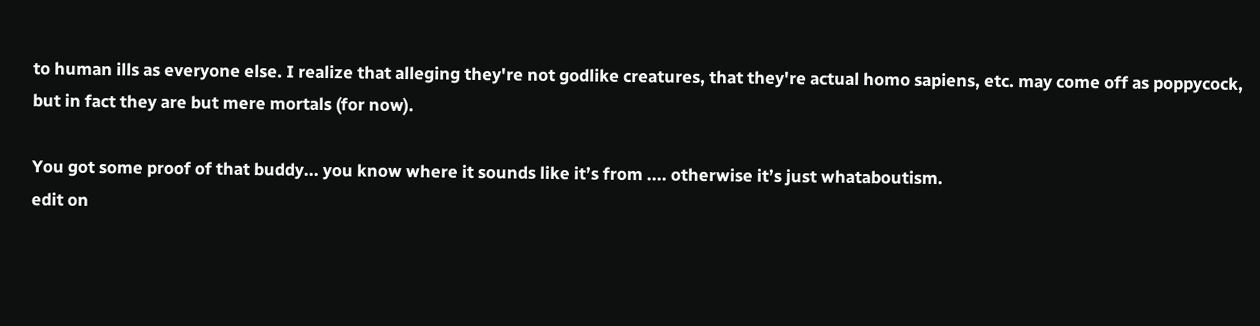to human ills as everyone else. I realize that alleging they're not godlike creatures, that they're actual homo sapiens, etc. may come off as poppycock, but in fact they are but mere mortals (for now).

You got some proof of that buddy... you know where it sounds like it’s from .... otherwise it’s just whataboutism.
edit on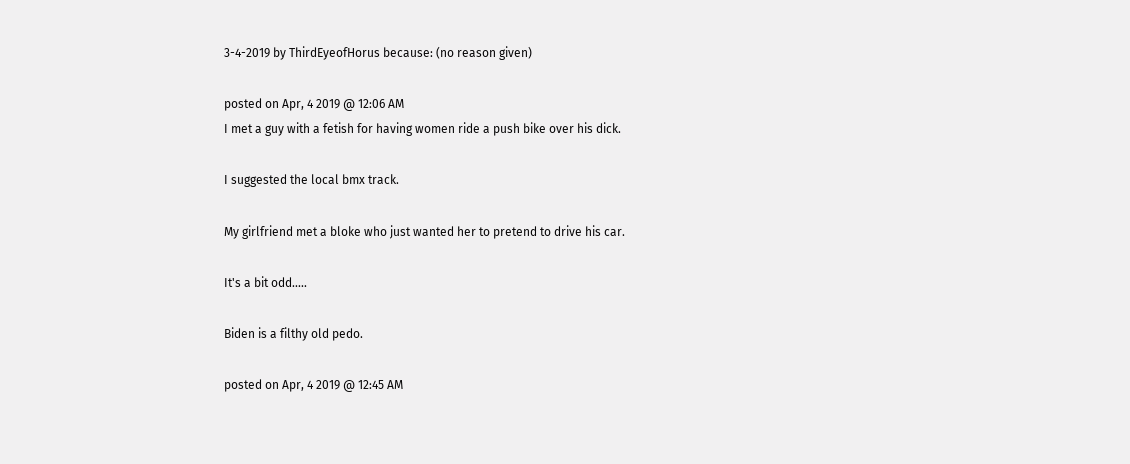3-4-2019 by ThirdEyeofHorus because: (no reason given)

posted on Apr, 4 2019 @ 12:06 AM
I met a guy with a fetish for having women ride a push bike over his dick.

I suggested the local bmx track.

My girlfriend met a bloke who just wanted her to pretend to drive his car.

It's a bit odd.....

Biden is a filthy old pedo.

posted on Apr, 4 2019 @ 12:45 AM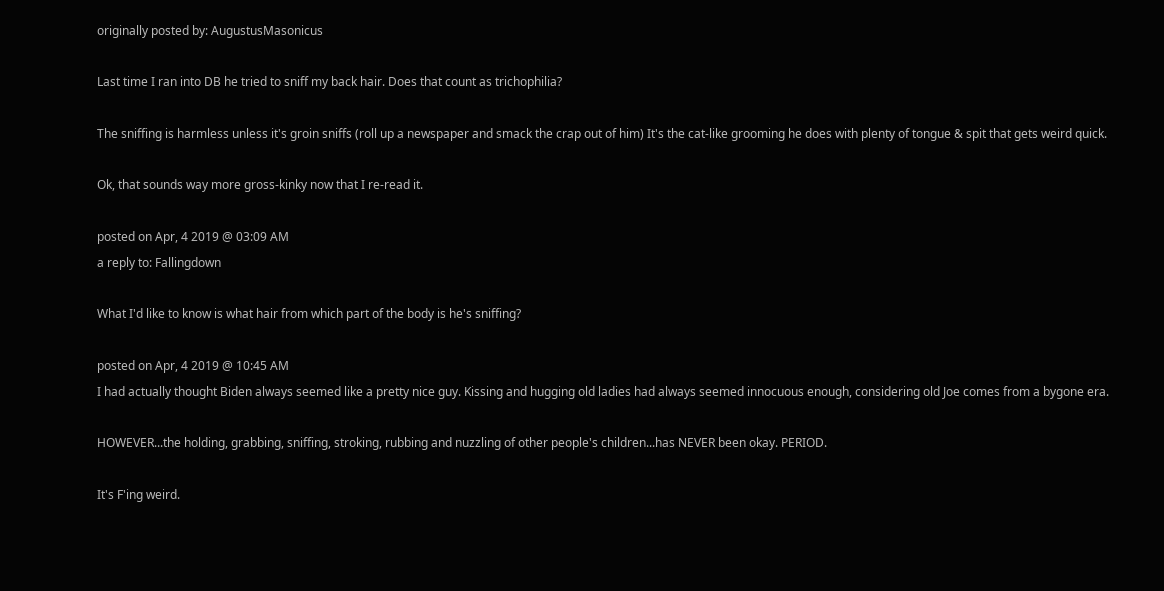originally posted by: AugustusMasonicus

Last time I ran into DB he tried to sniff my back hair. Does that count as trichophilia?

The sniffing is harmless unless it's groin sniffs (roll up a newspaper and smack the crap out of him) It's the cat-like grooming he does with plenty of tongue & spit that gets weird quick.

Ok, that sounds way more gross-kinky now that I re-read it.

posted on Apr, 4 2019 @ 03:09 AM
a reply to: Fallingdown

What I'd like to know is what hair from which part of the body is he's sniffing?

posted on Apr, 4 2019 @ 10:45 AM
I had actually thought Biden always seemed like a pretty nice guy. Kissing and hugging old ladies had always seemed innocuous enough, considering old Joe comes from a bygone era.

HOWEVER...the holding, grabbing, sniffing, stroking, rubbing and nuzzling of other people's children...has NEVER been okay. PERIOD.

It's F'ing weird.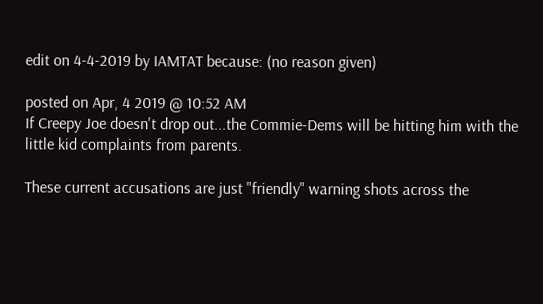edit on 4-4-2019 by IAMTAT because: (no reason given)

posted on Apr, 4 2019 @ 10:52 AM
If Creepy Joe doesn't drop out...the Commie-Dems will be hitting him with the little kid complaints from parents.

These current accusations are just "friendly" warning shots across the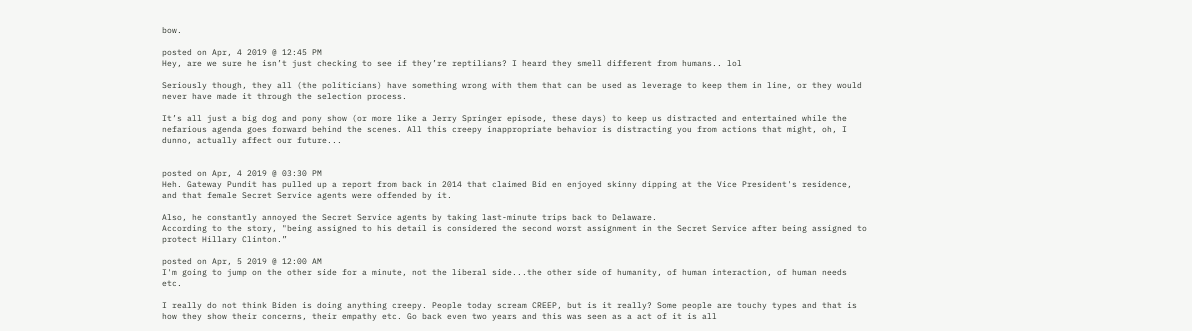bow.

posted on Apr, 4 2019 @ 12:45 PM
Hey, are we sure he isn’t just checking to see if they’re reptilians? I heard they smell different from humans.. lol

Seriously though, they all (the politicians) have something wrong with them that can be used as leverage to keep them in line, or they would never have made it through the selection process.

It’s all just a big dog and pony show (or more like a Jerry Springer episode, these days) to keep us distracted and entertained while the nefarious agenda goes forward behind the scenes. All this creepy inappropriate behavior is distracting you from actions that might, oh, I dunno, actually affect our future...


posted on Apr, 4 2019 @ 03:30 PM
Heh. Gateway Pundit has pulled up a report from back in 2014 that claimed Bid en enjoyed skinny dipping at the Vice President's residence, and that female Secret Service agents were offended by it.

Also, he constantly annoyed the Secret Service agents by taking last-minute trips back to Delaware.
According to the story, "being assigned to his detail is considered the second worst assignment in the Secret Service after being assigned to protect Hillary Clinton.”

posted on Apr, 5 2019 @ 12:00 AM
I'm going to jump on the other side for a minute, not the liberal side...the other side of humanity, of human interaction, of human needs etc.

I really do not think Biden is doing anything creepy. People today scream CREEP, but is it really? Some people are touchy types and that is how they show their concerns, their empathy etc. Go back even two years and this was seen as a act of it is all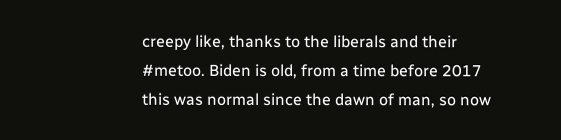creepy like, thanks to the liberals and their #metoo. Biden is old, from a time before 2017 this was normal since the dawn of man, so now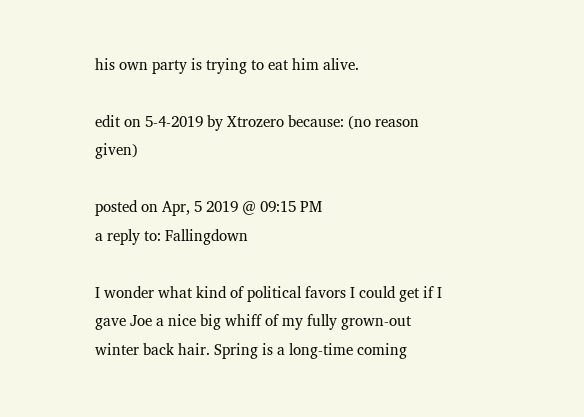his own party is trying to eat him alive.

edit on 5-4-2019 by Xtrozero because: (no reason given)

posted on Apr, 5 2019 @ 09:15 PM
a reply to: Fallingdown

I wonder what kind of political favors I could get if I gave Joe a nice big whiff of my fully grown-out winter back hair. Spring is a long-time coming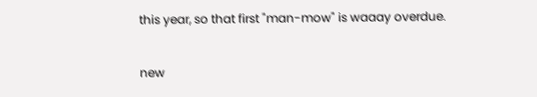this year, so that first "man-mow" is waaay overdue.

new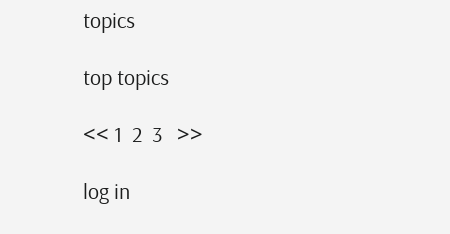topics

top topics

<< 1  2  3   >>

log in